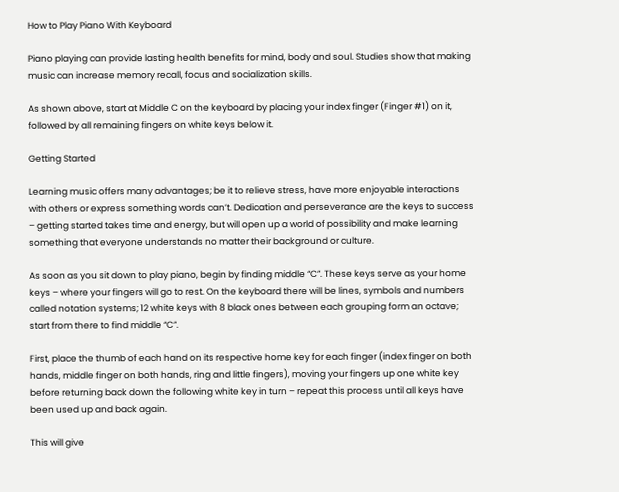How to Play Piano With Keyboard

Piano playing can provide lasting health benefits for mind, body and soul. Studies show that making music can increase memory recall, focus and socialization skills.

As shown above, start at Middle C on the keyboard by placing your index finger (Finger #1) on it, followed by all remaining fingers on white keys below it.

Getting Started

Learning music offers many advantages; be it to relieve stress, have more enjoyable interactions with others or express something words can’t. Dedication and perseverance are the keys to success – getting started takes time and energy, but will open up a world of possibility and make learning something that everyone understands no matter their background or culture.

As soon as you sit down to play piano, begin by finding middle “C”. These keys serve as your home keys – where your fingers will go to rest. On the keyboard there will be lines, symbols and numbers called notation systems; 12 white keys with 8 black ones between each grouping form an octave; start from there to find middle “C”.

First, place the thumb of each hand on its respective home key for each finger (index finger on both hands, middle finger on both hands, ring and little fingers), moving your fingers up one white key before returning back down the following white key in turn – repeat this process until all keys have been used up and back again.

This will give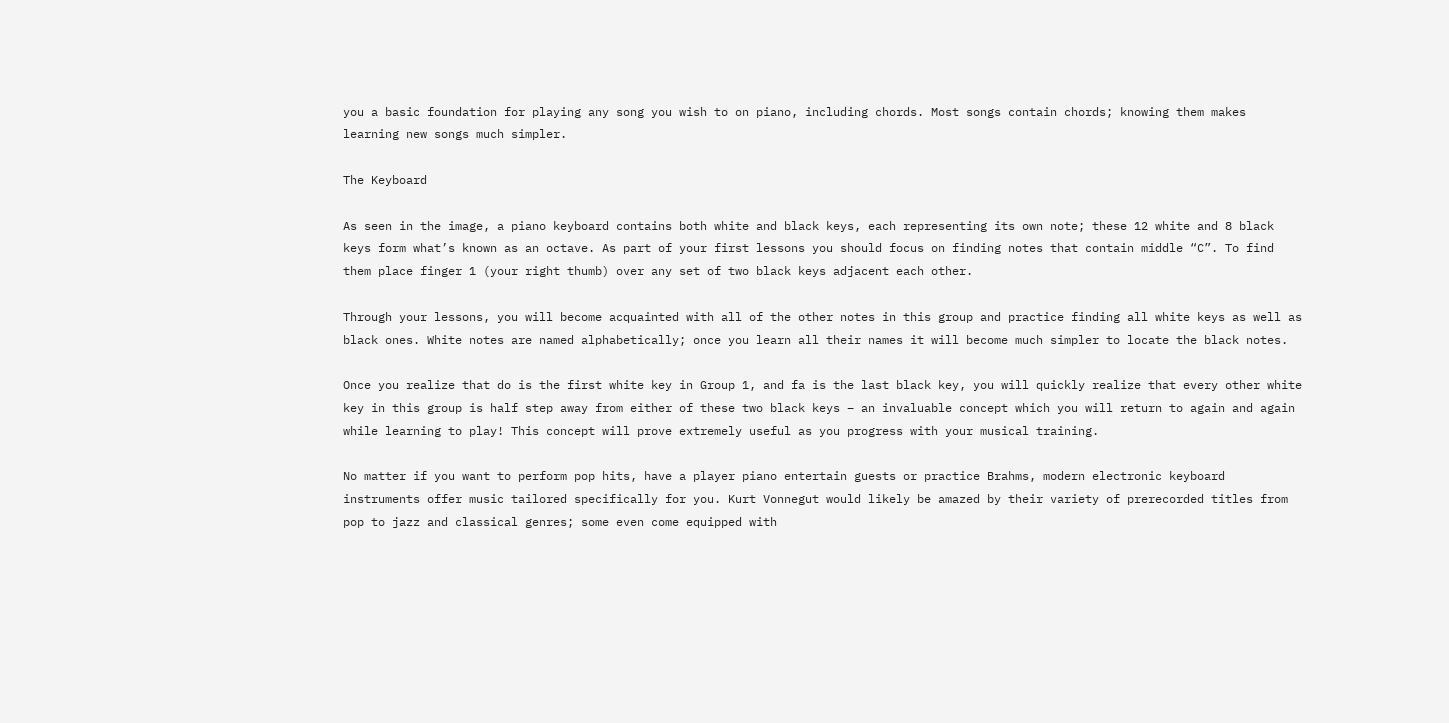you a basic foundation for playing any song you wish to on piano, including chords. Most songs contain chords; knowing them makes learning new songs much simpler.

The Keyboard

As seen in the image, a piano keyboard contains both white and black keys, each representing its own note; these 12 white and 8 black keys form what’s known as an octave. As part of your first lessons you should focus on finding notes that contain middle “C”. To find them place finger 1 (your right thumb) over any set of two black keys adjacent each other.

Through your lessons, you will become acquainted with all of the other notes in this group and practice finding all white keys as well as black ones. White notes are named alphabetically; once you learn all their names it will become much simpler to locate the black notes.

Once you realize that do is the first white key in Group 1, and fa is the last black key, you will quickly realize that every other white key in this group is half step away from either of these two black keys – an invaluable concept which you will return to again and again while learning to play! This concept will prove extremely useful as you progress with your musical training.

No matter if you want to perform pop hits, have a player piano entertain guests or practice Brahms, modern electronic keyboard instruments offer music tailored specifically for you. Kurt Vonnegut would likely be amazed by their variety of prerecorded titles from pop to jazz and classical genres; some even come equipped with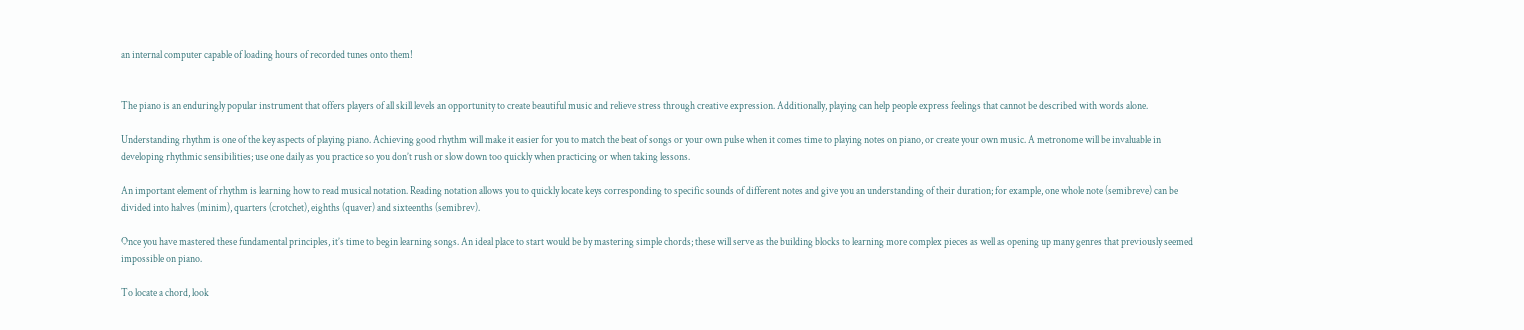an internal computer capable of loading hours of recorded tunes onto them!


The piano is an enduringly popular instrument that offers players of all skill levels an opportunity to create beautiful music and relieve stress through creative expression. Additionally, playing can help people express feelings that cannot be described with words alone.

Understanding rhythm is one of the key aspects of playing piano. Achieving good rhythm will make it easier for you to match the beat of songs or your own pulse when it comes time to playing notes on piano, or create your own music. A metronome will be invaluable in developing rhythmic sensibilities; use one daily as you practice so you don’t rush or slow down too quickly when practicing or when taking lessons.

An important element of rhythm is learning how to read musical notation. Reading notation allows you to quickly locate keys corresponding to specific sounds of different notes and give you an understanding of their duration; for example, one whole note (semibreve) can be divided into halves (minim), quarters (crotchet), eighths (quaver) and sixteenths (semibrev).

Once you have mastered these fundamental principles, it’s time to begin learning songs. An ideal place to start would be by mastering simple chords; these will serve as the building blocks to learning more complex pieces as well as opening up many genres that previously seemed impossible on piano.

To locate a chord, look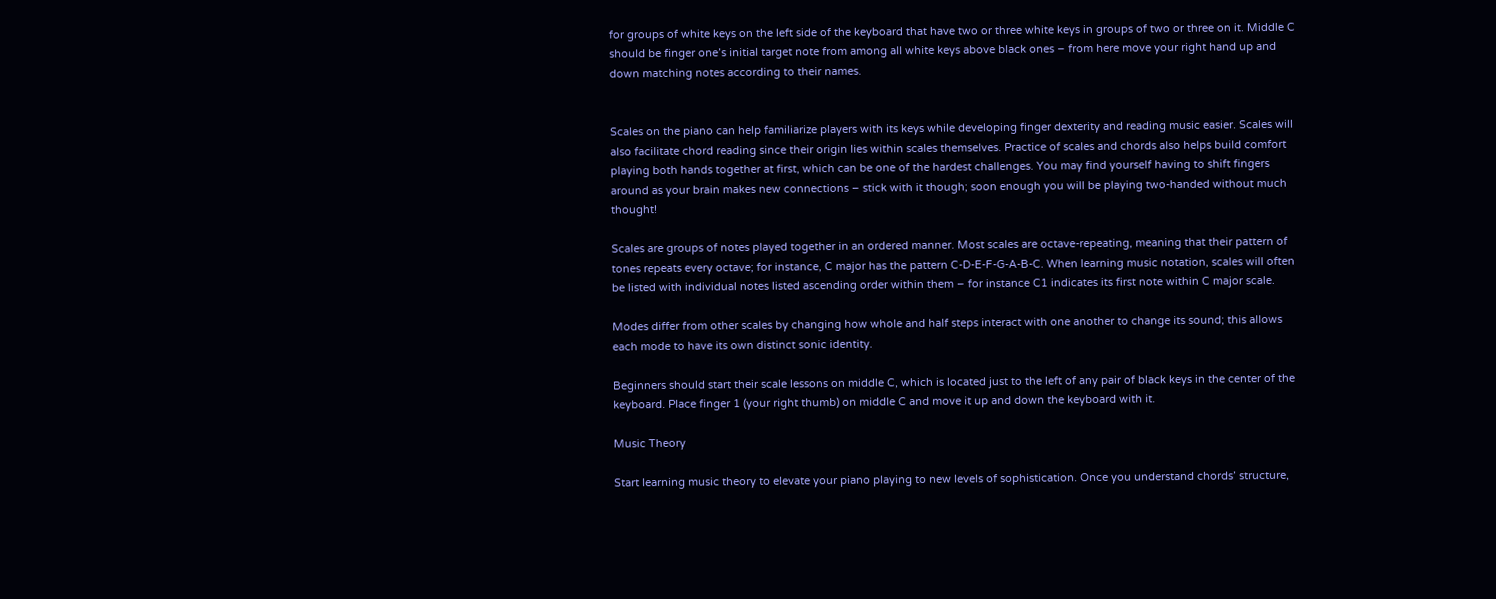for groups of white keys on the left side of the keyboard that have two or three white keys in groups of two or three on it. Middle C should be finger one’s initial target note from among all white keys above black ones – from here move your right hand up and down matching notes according to their names.


Scales on the piano can help familiarize players with its keys while developing finger dexterity and reading music easier. Scales will also facilitate chord reading since their origin lies within scales themselves. Practice of scales and chords also helps build comfort playing both hands together at first, which can be one of the hardest challenges. You may find yourself having to shift fingers around as your brain makes new connections – stick with it though; soon enough you will be playing two-handed without much thought!

Scales are groups of notes played together in an ordered manner. Most scales are octave-repeating, meaning that their pattern of tones repeats every octave; for instance, C major has the pattern C-D-E-F-G-A-B-C. When learning music notation, scales will often be listed with individual notes listed ascending order within them – for instance C1 indicates its first note within C major scale.

Modes differ from other scales by changing how whole and half steps interact with one another to change its sound; this allows each mode to have its own distinct sonic identity.

Beginners should start their scale lessons on middle C, which is located just to the left of any pair of black keys in the center of the keyboard. Place finger 1 (your right thumb) on middle C and move it up and down the keyboard with it.

Music Theory

Start learning music theory to elevate your piano playing to new levels of sophistication. Once you understand chords’ structure,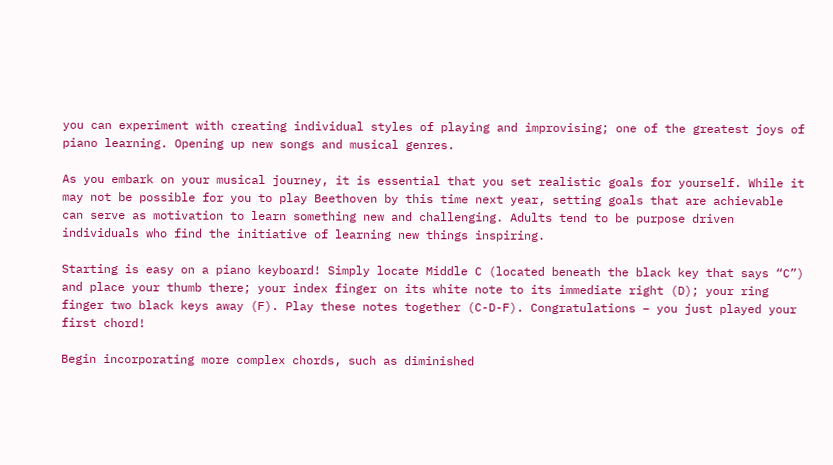you can experiment with creating individual styles of playing and improvising; one of the greatest joys of piano learning. Opening up new songs and musical genres.

As you embark on your musical journey, it is essential that you set realistic goals for yourself. While it may not be possible for you to play Beethoven by this time next year, setting goals that are achievable can serve as motivation to learn something new and challenging. Adults tend to be purpose driven individuals who find the initiative of learning new things inspiring.

Starting is easy on a piano keyboard! Simply locate Middle C (located beneath the black key that says “C”) and place your thumb there; your index finger on its white note to its immediate right (D); your ring finger two black keys away (F). Play these notes together (C-D-F). Congratulations – you just played your first chord!

Begin incorporating more complex chords, such as diminished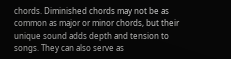chords. Diminished chords may not be as common as major or minor chords, but their unique sound adds depth and tension to songs. They can also serve as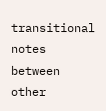transitional notes between other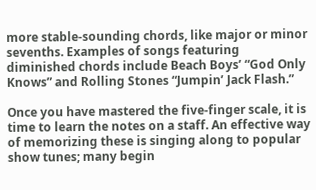more stable-sounding chords, like major or minor sevenths. Examples of songs featuring diminished chords include Beach Boys’ “God Only Knows” and Rolling Stones “Jumpin’ Jack Flash.”

Once you have mastered the five-finger scale, it is time to learn the notes on a staff. An effective way of memorizing these is singing along to popular show tunes; many begin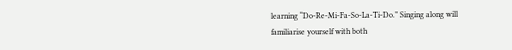learning “Do-Re-Mi-Fa-So-La-Ti-Do.” Singing along will familiarise yourself with both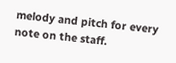melody and pitch for every note on the staff.